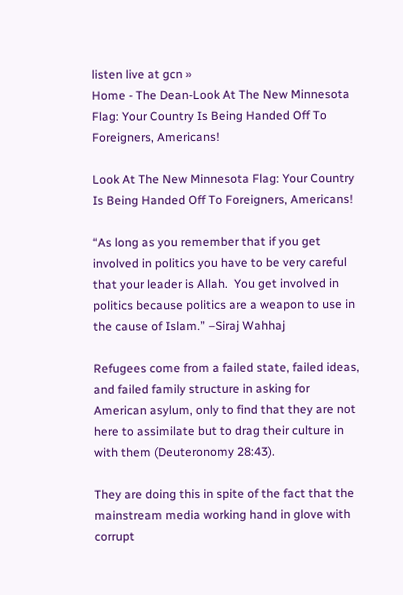listen live at gcn »
Home - The Dean-Look At The New Minnesota Flag: Your Country Is Being Handed Off To Foreigners, Americans!

Look At The New Minnesota Flag: Your Country Is Being Handed Off To Foreigners, Americans!

“As long as you remember that if you get involved in politics you have to be very careful that your leader is Allah.  You get involved in politics because politics are a weapon to use in the cause of Islam.” –Siraj Wahhaj

Refugees come from a failed state, failed ideas, and failed family structure in asking for American asylum, only to find that they are not here to assimilate but to drag their culture in with them (Deuteronomy 28:43).

They are doing this in spite of the fact that the mainstream media working hand in glove with corrupt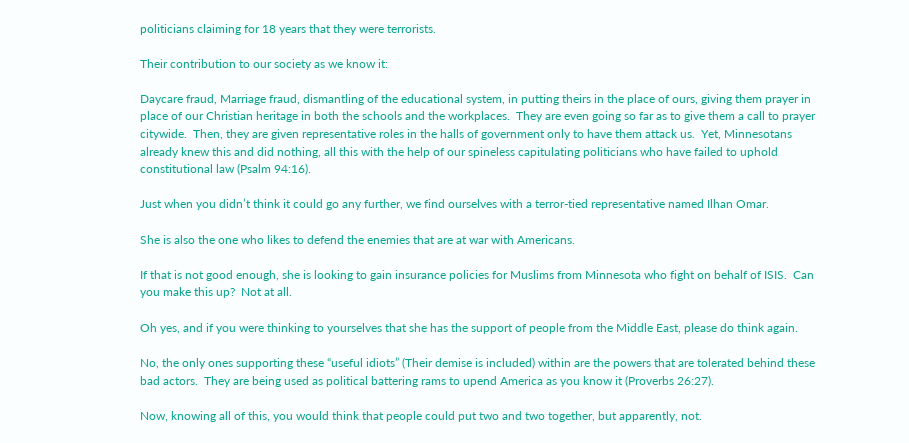politicians claiming for 18 years that they were terrorists.

Their contribution to our society as we know it:

Daycare fraud, Marriage fraud, dismantling of the educational system, in putting theirs in the place of ours, giving them prayer in place of our Christian heritage in both the schools and the workplaces.  They are even going so far as to give them a call to prayer citywide.  Then, they are given representative roles in the halls of government only to have them attack us.  Yet, Minnesotans already knew this and did nothing, all this with the help of our spineless capitulating politicians who have failed to uphold constitutional law (Psalm 94:16).

Just when you didn’t think it could go any further, we find ourselves with a terror-tied representative named Ilhan Omar.

She is also the one who likes to defend the enemies that are at war with Americans.

If that is not good enough, she is looking to gain insurance policies for Muslims from Minnesota who fight on behalf of ISIS.  Can you make this up?  Not at all.

Oh yes, and if you were thinking to yourselves that she has the support of people from the Middle East, please do think again.

No, the only ones supporting these “useful idiots” (Their demise is included) within are the powers that are tolerated behind these bad actors.  They are being used as political battering rams to upend America as you know it (Proverbs 26:27).

Now, knowing all of this, you would think that people could put two and two together, but apparently, not.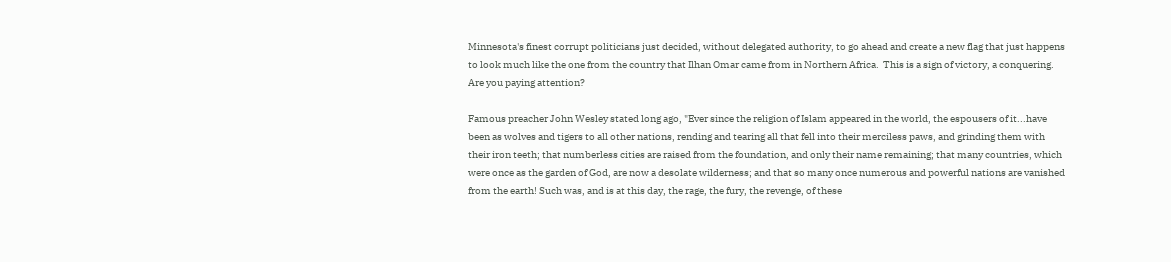Minnesota's finest corrupt politicians just decided, without delegated authority, to go ahead and create a new flag that just happens to look much like the one from the country that Ilhan Omar came from in Northern Africa.  This is a sign of victory, a conquering. Are you paying attention?

Famous preacher John Wesley stated long ago, "Ever since the religion of Islam appeared in the world, the espousers of it...have been as wolves and tigers to all other nations, rending and tearing all that fell into their merciless paws, and grinding them with their iron teeth; that numberless cities are raised from the foundation, and only their name remaining; that many countries, which were once as the garden of God, are now a desolate wilderness; and that so many once numerous and powerful nations are vanished from the earth! Such was, and is at this day, the rage, the fury, the revenge, of these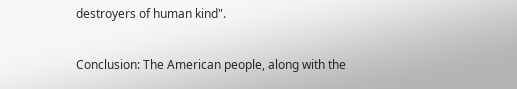destroyers of human kind".

Conclusion: The American people, along with the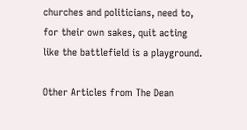churches and politicians, need to, for their own sakes, quit acting like the battlefield is a playground.

Other Articles from The Dean